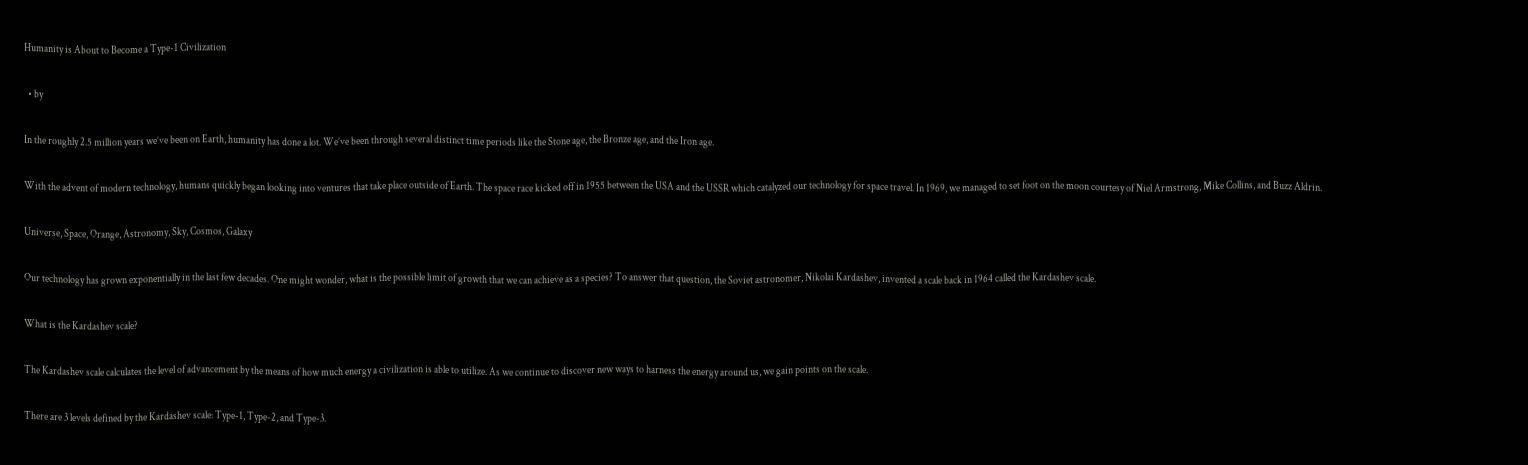Humanity is About to Become a Type-1 Civilization

  • by

In the roughly 2.5 million years we’ve been on Earth, humanity has done a lot. We’ve been through several distinct time periods like the Stone age, the Bronze age, and the Iron age.

With the advent of modern technology, humans quickly began looking into ventures that take place outside of Earth. The space race kicked off in 1955 between the USA and the USSR which catalyzed our technology for space travel. In 1969, we managed to set foot on the moon courtesy of Niel Armstrong, Mike Collins, and Buzz Aldrin.

Universe, Space, Orange, Astronomy, Sky, Cosmos, Galaxy

Our technology has grown exponentially in the last few decades. One might wonder, what is the possible limit of growth that we can achieve as a species? To answer that question, the Soviet astronomer, Nikolai Kardashev, invented a scale back in 1964 called the Kardashev scale.

What is the Kardashev scale?

The Kardashev scale calculates the level of advancement by the means of how much energy a civilization is able to utilize. As we continue to discover new ways to harness the energy around us, we gain points on the scale.

There are 3 levels defined by the Kardashev scale: Type-1, Type-2, and Type-3.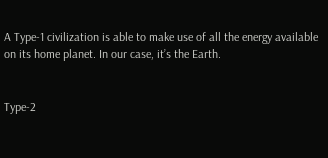A Type-1 civilization is able to make use of all the energy available on its home planet. In our case, it’s the Earth.


Type-2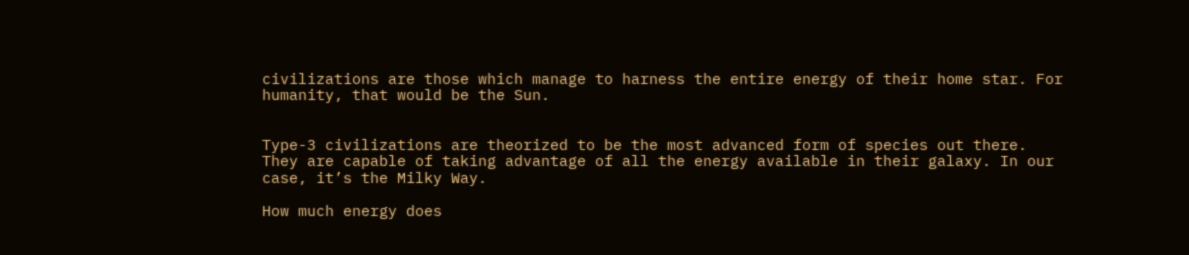civilizations are those which manage to harness the entire energy of their home star. For humanity, that would be the Sun.


Type-3 civilizations are theorized to be the most advanced form of species out there. They are capable of taking advantage of all the energy available in their galaxy. In our case, it’s the Milky Way.

How much energy does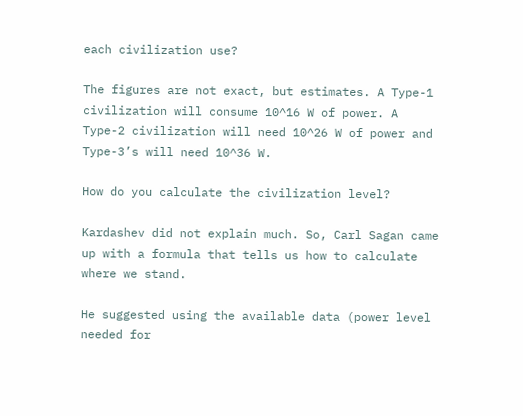each civilization use?

The figures are not exact, but estimates. A Type-1 civilization will consume 10^16 W of power. A Type-2 civilization will need 10^26 W of power and Type-3’s will need 10^36 W.

How do you calculate the civilization level?

Kardashev did not explain much. So, Carl Sagan came up with a formula that tells us how to calculate where we stand.

He suggested using the available data (power level needed for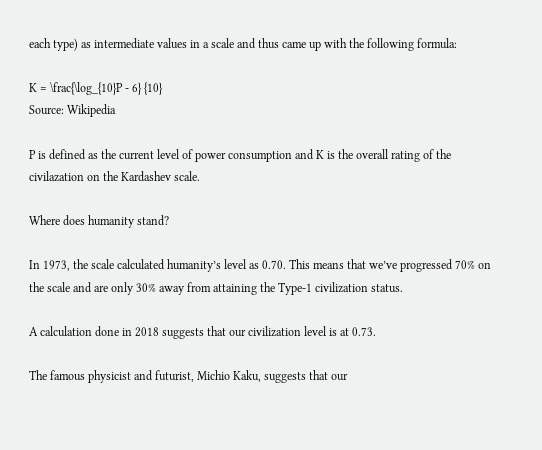each type) as intermediate values in a scale and thus came up with the following formula:

K = \frac{\log_{10}P - 6} {10}
Source: Wikipedia

P is defined as the current level of power consumption and K is the overall rating of the civilazation on the Kardashev scale.

Where does humanity stand?

In 1973, the scale calculated humanity’s level as 0.70. This means that we’ve progressed 70% on the scale and are only 30% away from attaining the Type-1 civilization status.

A calculation done in 2018 suggests that our civilization level is at 0.73.

The famous physicist and futurist, Michio Kaku, suggests that our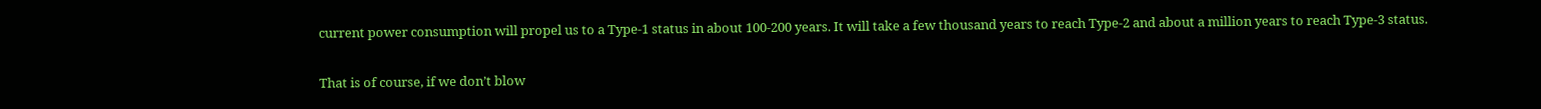current power consumption will propel us to a Type-1 status in about 100-200 years. It will take a few thousand years to reach Type-2 and about a million years to reach Type-3 status.

That is of course, if we don’t blow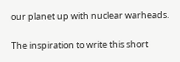our planet up with nuclear warheads.

The inspiration to write this short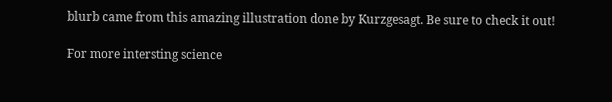blurb came from this amazing illustration done by Kurzgesagt. Be sure to check it out!

For more intersting science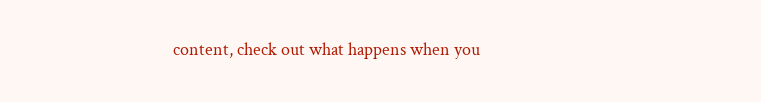content, check out what happens when you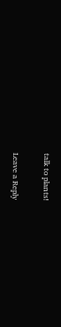talk to plants!

Leave a Reply